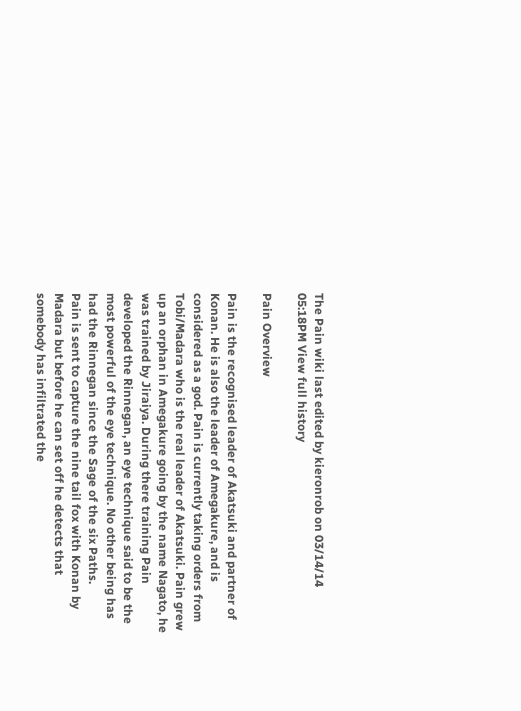The Pain wiki last edited by kieronrob on 03/14/14 05:18PM View full history

Pain Overview

Pain is the recognised leader of Akatsuki and partner of Konan. He is also the leader of Amegakure, and is considered as a god. Pain is currently taking orders from Tobi/Madara who is the real leader of Akatsuki. Pain grew up an orphan in Amegakure going by the name Nagato, he was trained by Jiraiya. During there training Pain developed the Rinnegan, an eye technique said to be the most powerful of the eye technique. No other being has had the Rinnegan since the Sage of the six Paths.
Pain is sent to capture the nine tail fox with Konan by Madara but before he can set off he detects that somebody has infiltrated the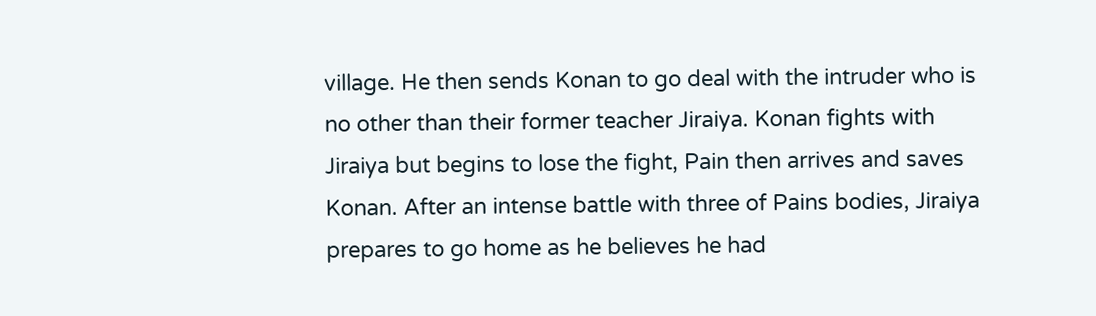village. He then sends Konan to go deal with the intruder who is no other than their former teacher Jiraiya. Konan fights with Jiraiya but begins to lose the fight, Pain then arrives and saves Konan. After an intense battle with three of Pains bodies, Jiraiya prepares to go home as he believes he had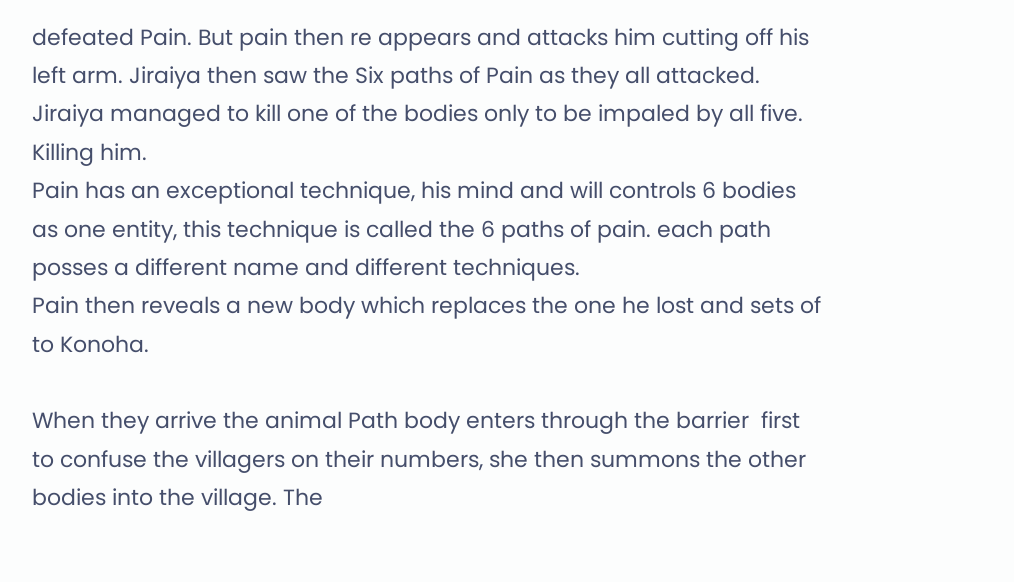defeated Pain. But pain then re appears and attacks him cutting off his left arm. Jiraiya then saw the Six paths of Pain as they all attacked. Jiraiya managed to kill one of the bodies only to be impaled by all five. Killing him.
Pain has an exceptional technique, his mind and will controls 6 bodies as one entity, this technique is called the 6 paths of pain. each path posses a different name and different techniques.
Pain then reveals a new body which replaces the one he lost and sets of to Konoha.

When they arrive the animal Path body enters through the barrier  first to confuse the villagers on their numbers, she then summons the other bodies into the village. The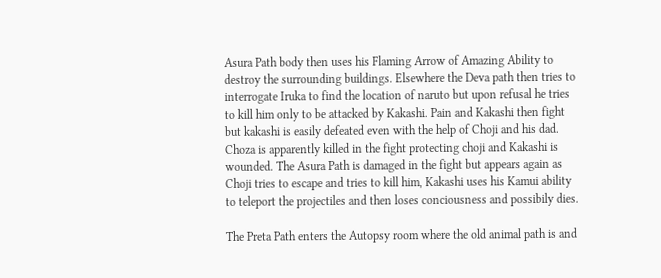Asura Path body then uses his Flaming Arrow of Amazing Ability to destroy the surrounding buildings. Elsewhere the Deva path then tries to interrogate Iruka to find the location of naruto but upon refusal he tries to kill him only to be attacked by Kakashi. Pain and Kakashi then fight but kakashi is easily defeated even with the help of Choji and his dad. Choza is apparently killed in the fight protecting choji and Kakashi is wounded. The Asura Path is damaged in the fight but appears again as Choji tries to escape and tries to kill him, Kakashi uses his Kamui ability to teleport the projectiles and then loses conciousness and possibily dies.

The Preta Path enters the Autopsy room where the old animal path is and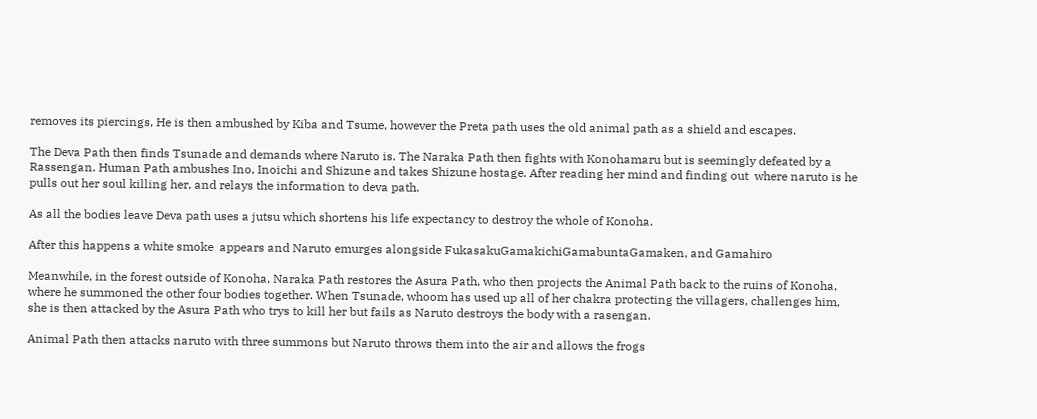removes its piercings, He is then ambushed by Kiba and Tsume, however the Preta path uses the old animal path as a shield and escapes.

The Deva Path then finds Tsunade and demands where Naruto is. The Naraka Path then fights with Konohamaru but is seemingly defeated by a Rassengan. Human Path ambushes Ino, Inoichi and Shizune and takes Shizune hostage. After reading her mind and finding out  where naruto is he pulls out her soul killing her, and relays the information to deva path.

As all the bodies leave Deva path uses a jutsu which shortens his life expectancy to destroy the whole of Konoha.

After this happens a white smoke  appears and Naruto emurges alongside FukasakuGamakichiGamabuntaGamaken, and Gamahiro

Meanwhile, in the forest outside of Konoha, Naraka Path restores the Asura Path, who then projects the Animal Path back to the ruins of Konoha, where he summoned the other four bodies together. When Tsunade, whoom has used up all of her chakra protecting the villagers, challenges him, she is then attacked by the Asura Path who trys to kill her but fails as Naruto destroys the body with a rasengan.

Animal Path then attacks naruto with three summons but Naruto throws them into the air and allows the frogs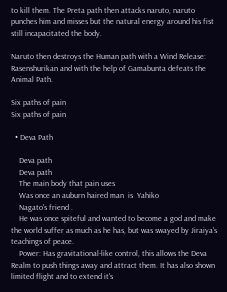to kill them. The Preta path then attacks naruto, naruto punches him and misses but the natural energy around his fist still incapacitated the body.

Naruto then destroys the Human path with a Wind Release: Rasenshurikan and with the help of Gamabunta defeats the Animal Path.

Six paths of pain
Six paths of pain

  • Deva Path

    Deva path
    Deva path
    The main body that pain uses
    Was once an auburn haired man  is  Yahiko
    Nagato's friend .
    He was once spiteful and wanted to become a god and make the world suffer as much as he has, but was swayed by Jiraiya's teachings of peace.
    Power: Has gravitational-like control, this allows the Deva Realm to push things away and attract them. It has also shown limited flight and to extend it's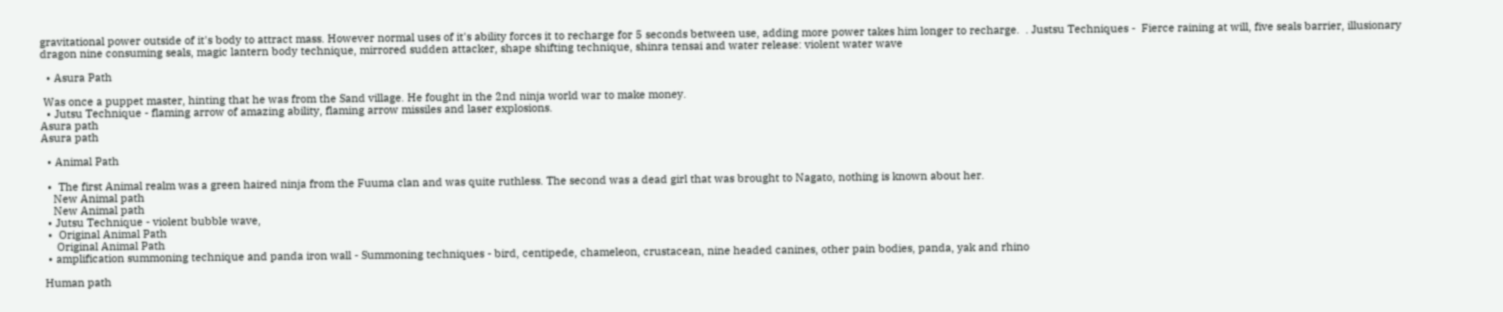gravitational power outside of it's body to attract mass. However normal uses of it's ability forces it to recharge for 5 seconds between use, adding more power takes him longer to recharge.  . Justsu Techniques -  Fierce raining at will, five seals barrier, illusionary dragon nine consuming seals, magic lantern body technique, mirrored sudden attacker, shape shifting technique, shinra tensai and water release: violent water wave

  • Asura Path

 Was once a puppet master, hinting that he was from the Sand village. He fought in the 2nd ninja world war to make money.
  • Jutsu Technique - flaming arrow of amazing ability, flaming arrow missiles and laser explosions.
Asura path
Asura path

  • Animal Path

  •  The first Animal realm was a green haired ninja from the Fuuma clan and was quite ruthless. The second was a dead girl that was brought to Nagato, nothing is known about her.
    New Animal path
    New Animal path
  • Jutsu Technique - violent bubble wave,
  •  Original Animal Path
     Original Animal Path
  • amplification summoning technique and panda iron wall - Summoning techniques - bird, centipede, chameleon, crustacean, nine headed canines, other pain bodies, panda, yak and rhino

 Human path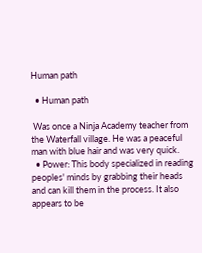Human path

  • Human path

 Was once a Ninja Academy teacher from the Waterfall village. He was a peaceful man with blue hair and was very quick.
  • Power: This body specialized in reading peoples' minds by grabbing their heads and can kill them in the process. It also appears to be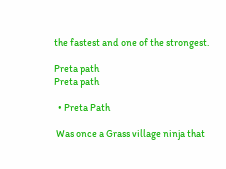the fastest and one of the strongest.

Preta path
Preta path

  • Preta Path

 Was once a Grass village ninja that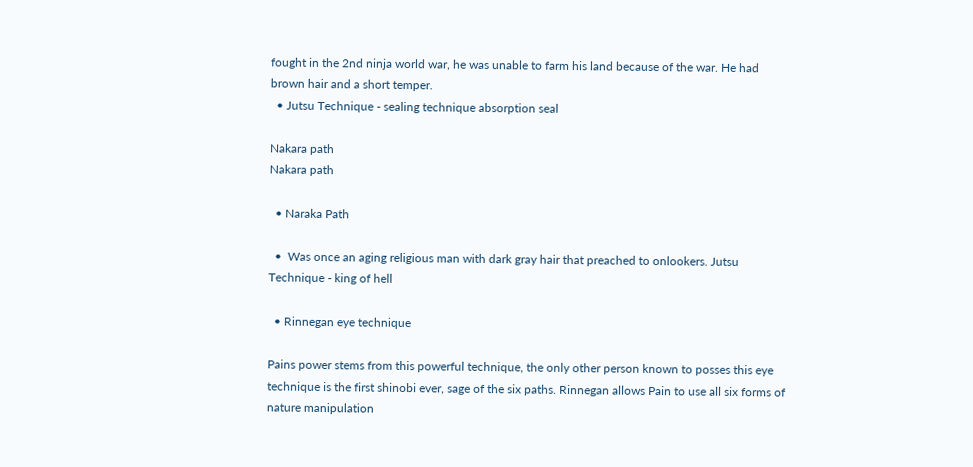fought in the 2nd ninja world war, he was unable to farm his land because of the war. He had brown hair and a short temper.
  • Jutsu Technique - sealing technique absorption seal

Nakara path
Nakara path

  • Naraka Path

  •  Was once an aging religious man with dark gray hair that preached to onlookers. Jutsu Technique - king of hell

  • Rinnegan eye technique

Pains power stems from this powerful technique, the only other person known to posses this eye technique is the first shinobi ever, sage of the six paths. Rinnegan allows Pain to use all six forms of nature manipulation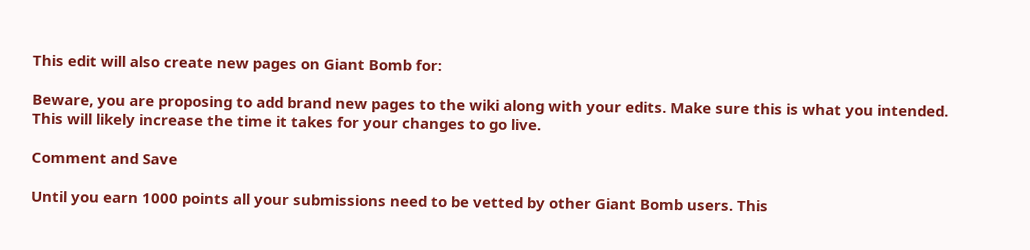This edit will also create new pages on Giant Bomb for:

Beware, you are proposing to add brand new pages to the wiki along with your edits. Make sure this is what you intended. This will likely increase the time it takes for your changes to go live.

Comment and Save

Until you earn 1000 points all your submissions need to be vetted by other Giant Bomb users. This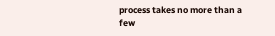process takes no more than a few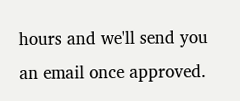hours and we'll send you an email once approved.